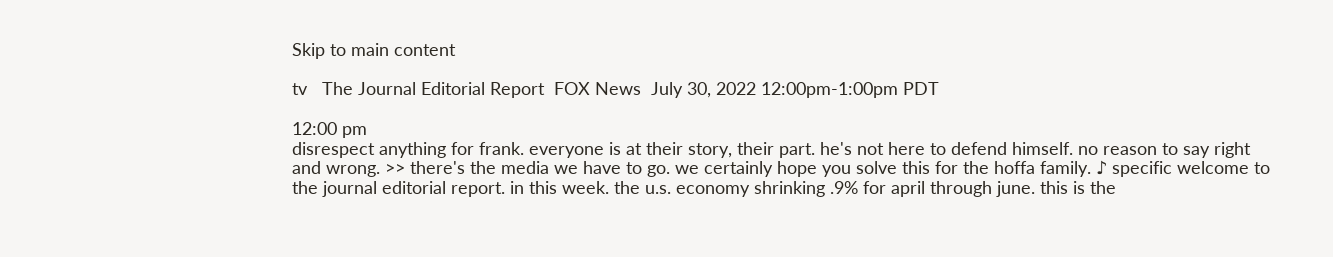Skip to main content

tv   The Journal Editorial Report  FOX News  July 30, 2022 12:00pm-1:00pm PDT

12:00 pm
disrespect anything for frank. everyone is at their story, their part. he's not here to defend himself. no reason to say right and wrong. >> there's the media we have to go. we certainly hope you solve this for the hoffa family. ♪ specific welcome to the journal editorial report. in this week. the u.s. economy shrinking .9% for april through june. this is the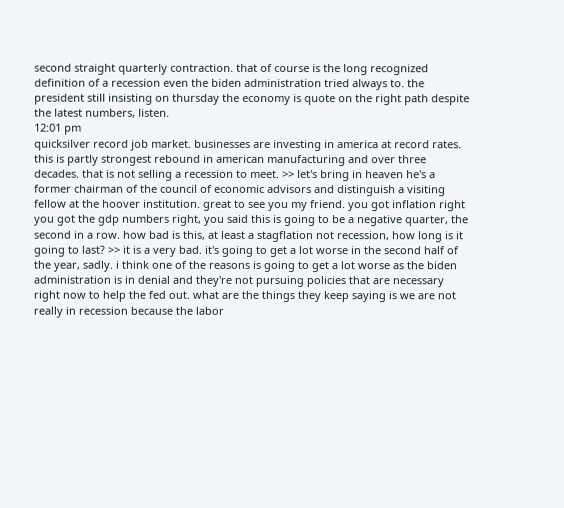second straight quarterly contraction. that of course is the long recognized definition of a recession even the biden administration tried always to. the president still insisting on thursday the economy is quote on the right path despite the latest numbers, listen.
12:01 pm
quicksilver record job market. businesses are investing in america at record rates. this is partly strongest rebound in american manufacturing and over three decades. that is not selling a recession to meet. >> let's bring in heaven he's a former chairman of the council of economic advisors and distinguish a visiting fellow at the hoover institution. great to see you my friend. you got inflation right you got the gdp numbers right, you said this is going to be a negative quarter, the second in a row. how bad is this, at least a stagflation not recession, how long is it going to last? >> it is a very bad. it's going to get a lot worse in the second half of the year, sadly. i think one of the reasons is going to get a lot worse as the biden administration is in denial and they're not pursuing policies that are necessary right now to help the fed out. what are the things they keep saying is we are not really in recession because the labor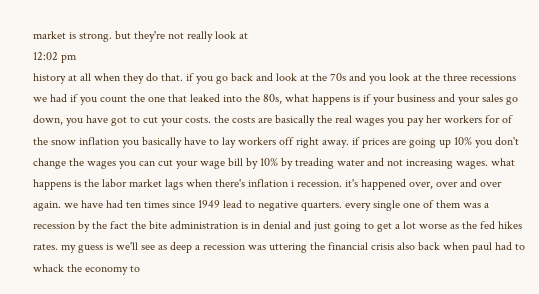market is strong. but they're not really look at
12:02 pm
history at all when they do that. if you go back and look at the 70s and you look at the three recessions we had if you count the one that leaked into the 80s, what happens is if your business and your sales go down, you have got to cut your costs. the costs are basically the real wages you pay her workers for of the snow inflation you basically have to lay workers off right away. if prices are going up 10% you don't change the wages you can cut your wage bill by 10% by treading water and not increasing wages. what happens is the labor market lags when there's inflation i recession. it's happened over, over and over again. we have had ten times since 1949 lead to negative quarters. every single one of them was a recession by the fact the bite administration is in denial and just going to get a lot worse as the fed hikes rates. my guess is we'll see as deep a recession was uttering the financial crisis also back when paul had to whack the economy to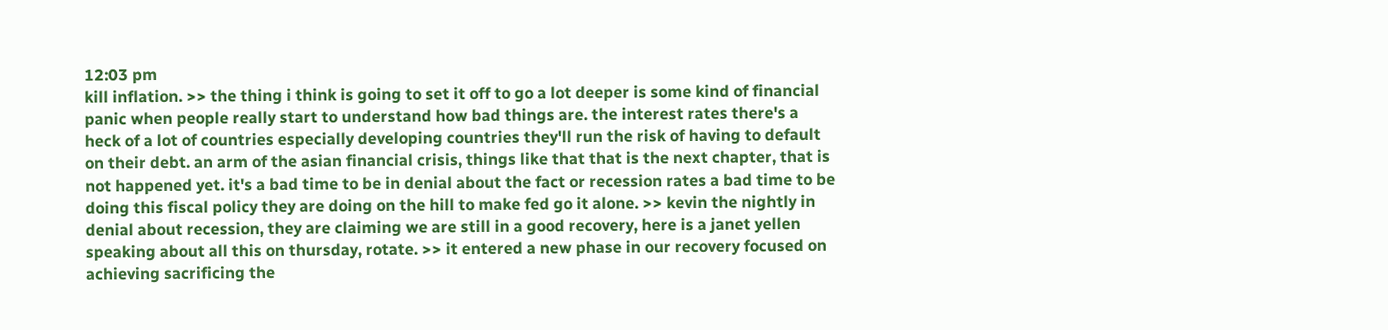12:03 pm
kill inflation. >> the thing i think is going to set it off to go a lot deeper is some kind of financial panic when people really start to understand how bad things are. the interest rates there's a heck of a lot of countries especially developing countries they'll run the risk of having to default on their debt. an arm of the asian financial crisis, things like that that is the next chapter, that is not happened yet. it's a bad time to be in denial about the fact or recession rates a bad time to be doing this fiscal policy they are doing on the hill to make fed go it alone. >> kevin the nightly in denial about recession, they are claiming we are still in a good recovery, here is a janet yellen speaking about all this on thursday, rotate. >> it entered a new phase in our recovery focused on achieving sacrificing the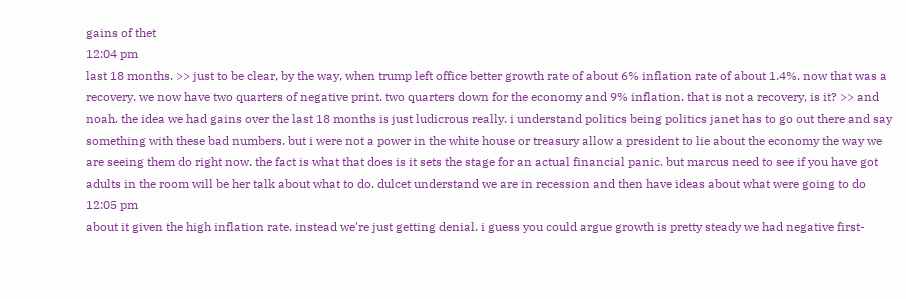gains of thet
12:04 pm
last 18 months. >> just to be clear, by the way, when trump left office better growth rate of about 6% inflation rate of about 1.4%. now that was a recovery. we now have two quarters of negative print. two quarters down for the economy and 9% inflation. that is not a recovery, is it? >> and noah. the idea we had gains over the last 18 months is just ludicrous really. i understand politics being politics janet has to go out there and say something with these bad numbers. but i were not a power in the white house or treasury allow a president to lie about the economy the way we are seeing them do right now. the fact is what that does is it sets the stage for an actual financial panic. but marcus need to see if you have got adults in the room will be her talk about what to do. dulcet understand we are in recession and then have ideas about what were going to do
12:05 pm
about it given the high inflation rate. instead we're just getting denial. i guess you could argue growth is pretty steady we had negative first-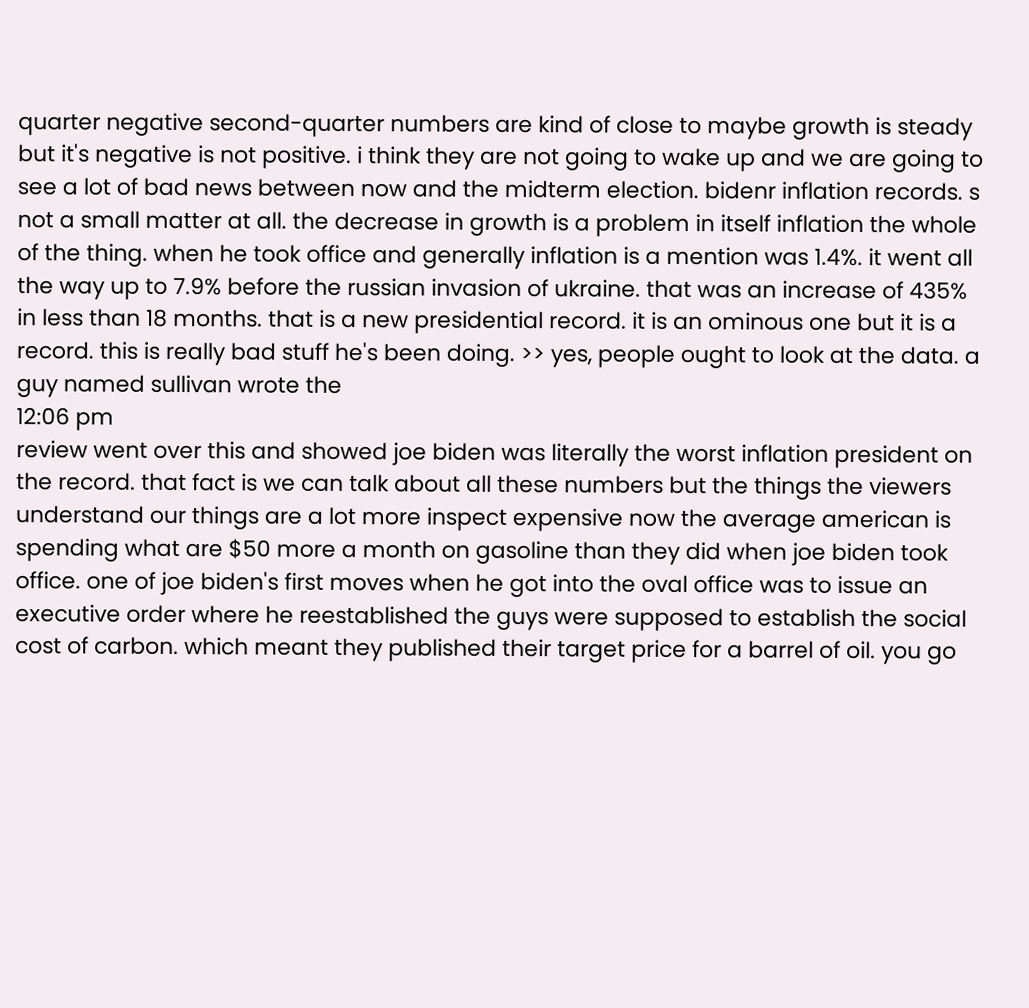quarter negative second-quarter numbers are kind of close to maybe growth is steady but it's negative is not positive. i think they are not going to wake up and we are going to see a lot of bad news between now and the midterm election. bidenr inflation records. s not a small matter at all. the decrease in growth is a problem in itself inflation the whole of the thing. when he took office and generally inflation is a mention was 1.4%. it went all the way up to 7.9% before the russian invasion of ukraine. that was an increase of 435% in less than 18 months. that is a new presidential record. it is an ominous one but it is a record. this is really bad stuff he's been doing. >> yes, people ought to look at the data. a guy named sullivan wrote the
12:06 pm
review went over this and showed joe biden was literally the worst inflation president on the record. that fact is we can talk about all these numbers but the things the viewers understand our things are a lot more inspect expensive now the average american is spending what are $50 more a month on gasoline than they did when joe biden took office. one of joe biden's first moves when he got into the oval office was to issue an executive order where he reestablished the guys were supposed to establish the social cost of carbon. which meant they published their target price for a barrel of oil. you go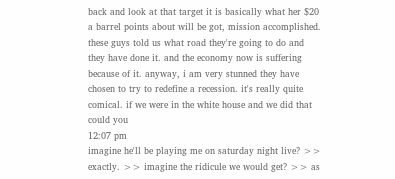back and look at that target it is basically what her $20 a barrel points about will be got, mission accomplished. these guys told us what road they're going to do and they have done it. and the economy now is suffering because of it. anyway, i am very stunned they have chosen to try to redefine a recession. it's really quite comical. if we were in the white house and we did that could you
12:07 pm
imagine he'll be playing me on saturday night live? >> exactly. >> imagine the ridicule we would get? >> as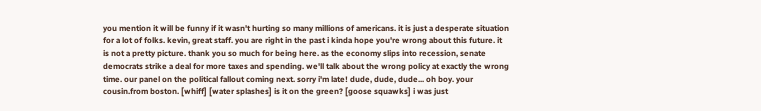you mention it will be funny if it wasn't hurting so many millions of americans. it is just a desperate situation for a lot of folks. kevin, great staff. you are right in the past i kinda hope you're wrong about this future. it is not a pretty picture. thank you so much for being here. as the economy slips into recession, senate democrats strike a deal for more taxes and spending. we'll talk about the wrong policy at exactly the wrong time. our panel on the political fallout coming next. sorry i'm late! dude, dude, dude... oh boy. your cousin.from boston. [whiff] [water splashes] is it on the green? [goose squawks] i was just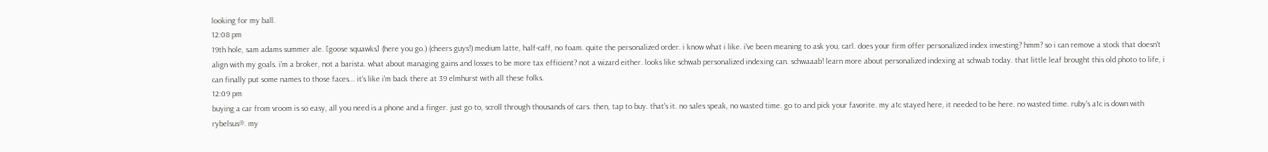looking for my ball.
12:08 pm
19th hole, sam adams summer ale. [goose squawks] (here you go.) (cheers guys!) medium latte, half-caff, no foam. quite the personalized order. i know what i like. i've been meaning to ask you, carl. does your firm offer personalized index investing? hmm? so i can remove a stock that doesn't align with my goals. i'm a broker, not a barista. what about managing gains and losses to be more tax efficient? not a wizard either. looks like schwab personalized indexing can. schwaaab! learn more about personalized indexing at schwab today. that little leaf brought this old photo to life, i can finally put some names to those faces... it's like i'm back there at 39 elmhurst with all these folks.
12:09 pm
buying a car from vroom is so easy, all you need is a phone and a finger. just go to, scroll through thousands of cars. then, tap to buy. that's it. no sales speak, no wasted time. go to and pick your favorite. my a1c stayed here, it needed to be here. no wasted time. ruby's a1c is down with rybelsus®. my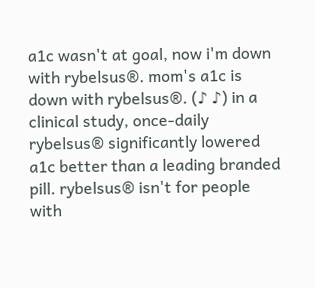a1c wasn't at goal, now i'm down with rybelsus®. mom's a1c is down with rybelsus®. (♪ ♪) in a clinical study, once-daily rybelsus® significantly lowered a1c better than a leading branded pill. rybelsus® isn't for people with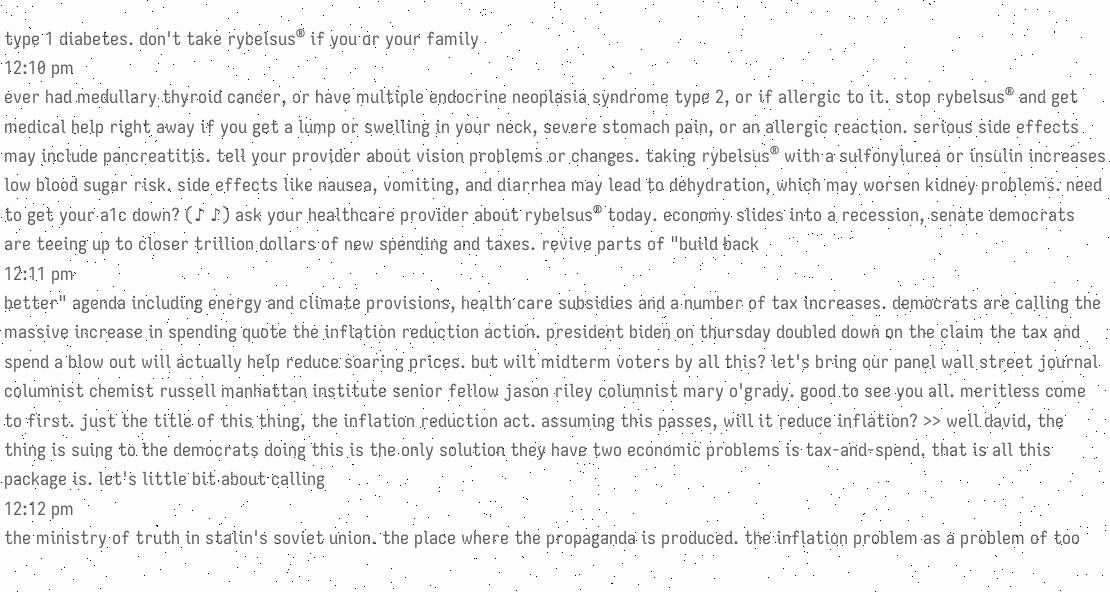type 1 diabetes. don't take rybelsus® if you or your family
12:10 pm
ever had medullary thyroid cancer, or have multiple endocrine neoplasia syndrome type 2, or if allergic to it. stop rybelsus® and get medical help right away if you get a lump or swelling in your neck, severe stomach pain, or an allergic reaction. serious side effects may include pancreatitis. tell your provider about vision problems or changes. taking rybelsus® with a sulfonylurea or insulin increases low blood sugar risk. side effects like nausea, vomiting, and diarrhea may lead to dehydration, which may worsen kidney problems. need to get your a1c down? (♪ ♪) ask your healthcare provider about rybelsus® today. economy slides into a recession, senate democrats are teeing up to closer trillion dollars of new spending and taxes. revive parts of "build back
12:11 pm
better" agenda including energy and climate provisions, health care subsidies and a number of tax increases. democrats are calling the massive increase in spending quote the inflation reduction action. president biden on thursday doubled down on the claim the tax and spend a blow out will actually help reduce soaring prices. but wilt midterm voters by all this? let's bring our panel wall street journal columnist chemist russell manhattan institute senior fellow jason riley columnist mary o'grady. good to see you all. meritless come to first. just the title of this thing, the inflation reduction act. assuming this passes, will it reduce inflation? >> well david, the thing is suing to the democrats doing this is the only solution they have two economic problems is tax-and-spend. that is all this package is. let's little bit about calling
12:12 pm
the ministry of truth in stalin's soviet union. the place where the propaganda is produced. the inflation problem as a problem of too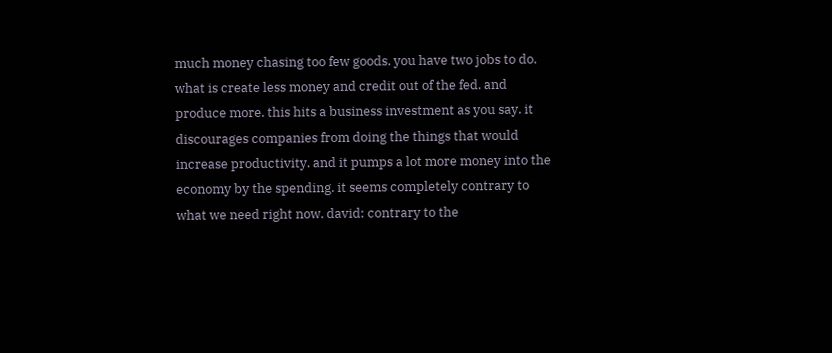much money chasing too few goods. you have two jobs to do. what is create less money and credit out of the fed. and produce more. this hits a business investment as you say. it discourages companies from doing the things that would increase productivity. and it pumps a lot more money into the economy by the spending. it seems completely contrary to what we need right now. david: contrary to the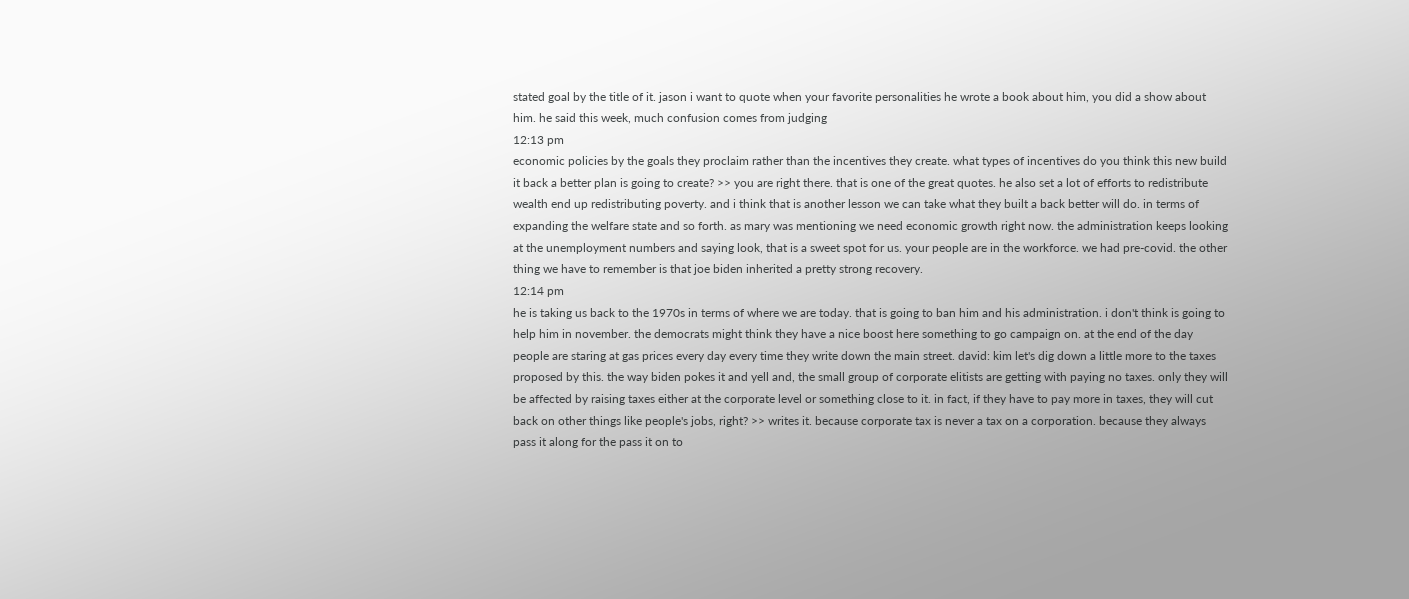stated goal by the title of it. jason i want to quote when your favorite personalities he wrote a book about him, you did a show about him. he said this week, much confusion comes from judging
12:13 pm
economic policies by the goals they proclaim rather than the incentives they create. what types of incentives do you think this new build it back a better plan is going to create? >> you are right there. that is one of the great quotes. he also set a lot of efforts to redistribute wealth end up redistributing poverty. and i think that is another lesson we can take what they built a back better will do. in terms of expanding the welfare state and so forth. as mary was mentioning we need economic growth right now. the administration keeps looking at the unemployment numbers and saying look, that is a sweet spot for us. your people are in the workforce. we had pre-covid. the other thing we have to remember is that joe biden inherited a pretty strong recovery.
12:14 pm
he is taking us back to the 1970s in terms of where we are today. that is going to ban him and his administration. i don't think is going to help him in november. the democrats might think they have a nice boost here something to go campaign on. at the end of the day people are staring at gas prices every day every time they write down the main street. david: kim let's dig down a little more to the taxes proposed by this. the way biden pokes it and yell and, the small group of corporate elitists are getting with paying no taxes. only they will be affected by raising taxes either at the corporate level or something close to it. in fact, if they have to pay more in taxes, they will cut back on other things like people's jobs, right? >> writes it. because corporate tax is never a tax on a corporation. because they always pass it along for the pass it on to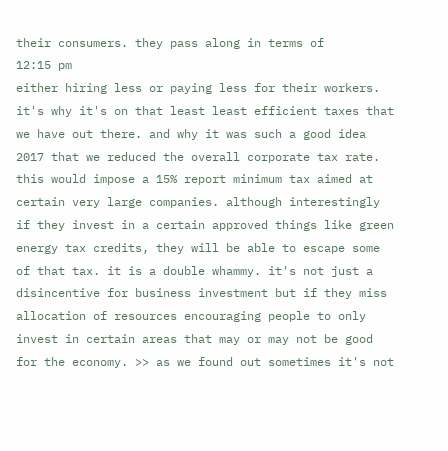their consumers. they pass along in terms of
12:15 pm
either hiring less or paying less for their workers. it's why it's on that least least efficient taxes that we have out there. and why it was such a good idea 2017 that we reduced the overall corporate tax rate. this would impose a 15% report minimum tax aimed at certain very large companies. although interestingly if they invest in a certain approved things like green energy tax credits, they will be able to escape some of that tax. it is a double whammy. it's not just a disincentive for business investment but if they miss allocation of resources encouraging people to only invest in certain areas that may or may not be good for the economy. >> as we found out sometimes it's not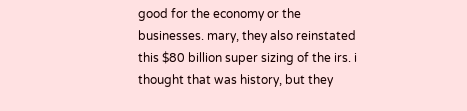good for the economy or the businesses. mary, they also reinstated this $80 billion super sizing of the irs. i thought that was history, but they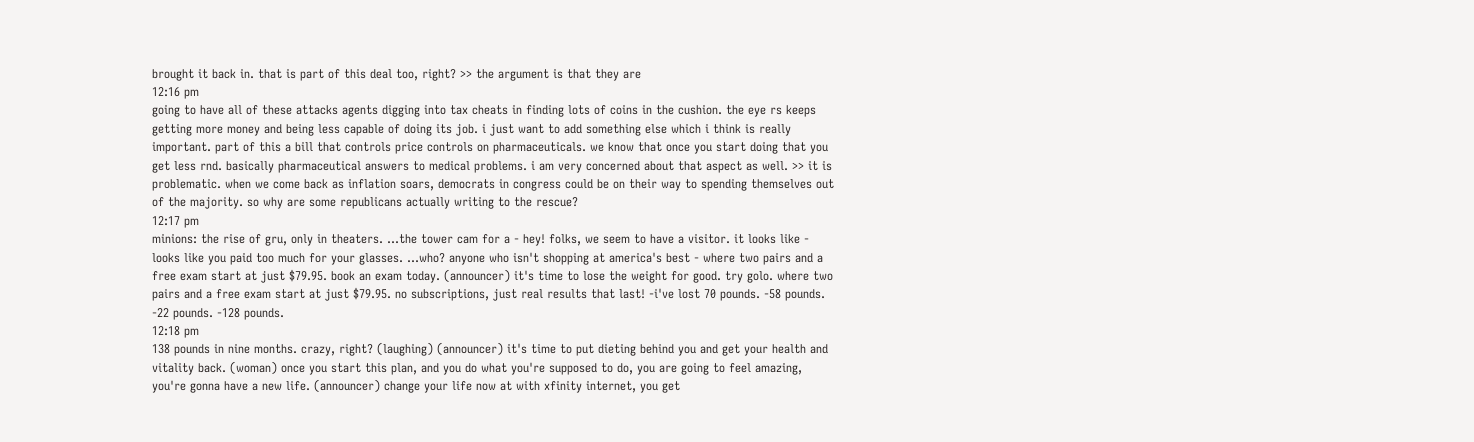brought it back in. that is part of this deal too, right? >> the argument is that they are
12:16 pm
going to have all of these attacks agents digging into tax cheats in finding lots of coins in the cushion. the eye rs keeps getting more money and being less capable of doing its job. i just want to add something else which i think is really important. part of this a bill that controls price controls on pharmaceuticals. we know that once you start doing that you get less rnd. basically pharmaceutical answers to medical problems. i am very concerned about that aspect as well. >> it is problematic. when we come back as inflation soars, democrats in congress could be on their way to spending themselves out of the majority. so why are some republicans actually writing to the rescue?
12:17 pm
minions: the rise of gru, only in theaters. ...the tower cam for a - hey! folks, we seem to have a visitor. it looks like - looks like you paid too much for your glasses. ...who? anyone who isn't shopping at america's best - where two pairs and a free exam start at just $79.95. book an exam today. (announcer) it's time to lose the weight for good. try golo. where two pairs and a free exam start at just $79.95. no subscriptions, just real results that last! -i've lost 70 pounds. -58 pounds. -22 pounds. -128 pounds.
12:18 pm
138 pounds in nine months. crazy, right? (laughing) (announcer) it's time to put dieting behind you and get your health and vitality back. (woman) once you start this plan, and you do what you're supposed to do, you are going to feel amazing, you're gonna have a new life. (announcer) change your life now at with xfinity internet, you get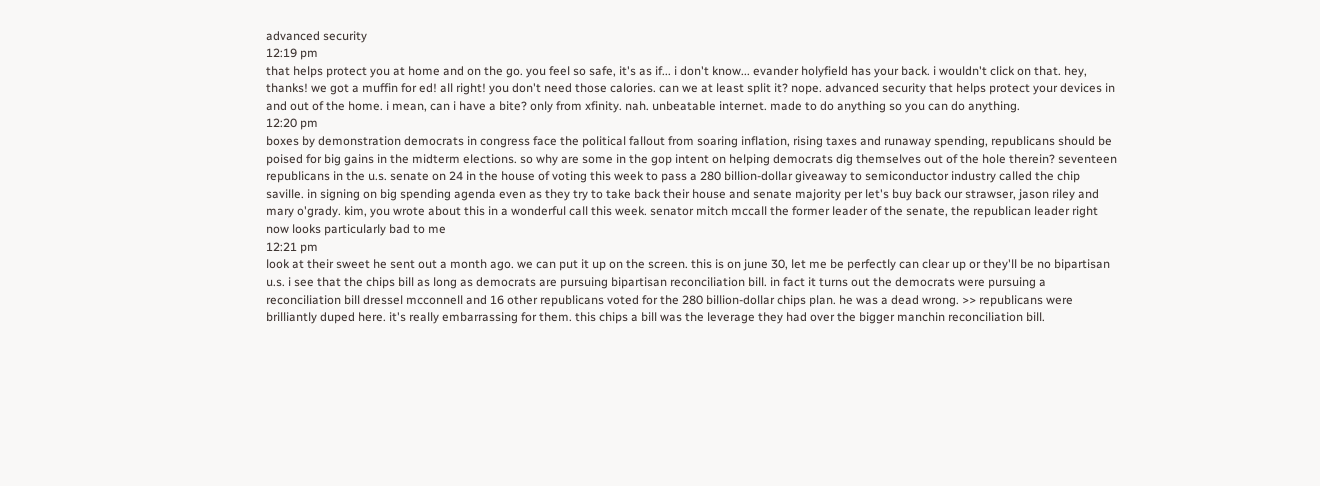advanced security
12:19 pm
that helps protect you at home and on the go. you feel so safe, it's as if... i don't know... evander holyfield has your back. i wouldn't click on that. hey, thanks! we got a muffin for ed! all right! you don't need those calories. can we at least split it? nope. advanced security that helps protect your devices in and out of the home. i mean, can i have a bite? only from xfinity. nah. unbeatable internet. made to do anything so you can do anything.
12:20 pm
boxes by demonstration democrats in congress face the political fallout from soaring inflation, rising taxes and runaway spending, republicans should be poised for big gains in the midterm elections. so why are some in the gop intent on helping democrats dig themselves out of the hole therein? seventeen republicans in the u.s. senate on 24 in the house of voting this week to pass a 280 billion-dollar giveaway to semiconductor industry called the chip saville. in signing on big spending agenda even as they try to take back their house and senate majority per let's buy back our strawser, jason riley and mary o'grady. kim, you wrote about this in a wonderful call this week. senator mitch mccall the former leader of the senate, the republican leader right now looks particularly bad to me
12:21 pm
look at their sweet he sent out a month ago. we can put it up on the screen. this is on june 30, let me be perfectly can clear up or they'll be no bipartisan u.s. i see that the chips bill as long as democrats are pursuing bipartisan reconciliation bill. in fact it turns out the democrats were pursuing a reconciliation bill dressel mcconnell and 16 other republicans voted for the 280 billion-dollar chips plan. he was a dead wrong. >> republicans were brilliantly duped here. it's really embarrassing for them. this chips a bill was the leverage they had over the bigger manchin reconciliation bill.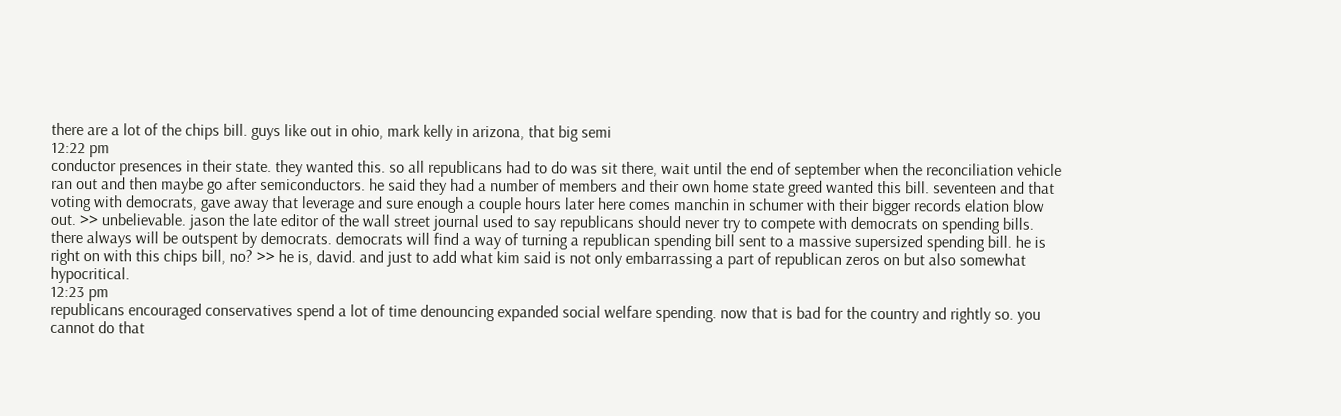there are a lot of the chips bill. guys like out in ohio, mark kelly in arizona, that big semi
12:22 pm
conductor presences in their state. they wanted this. so all republicans had to do was sit there, wait until the end of september when the reconciliation vehicle ran out and then maybe go after semiconductors. he said they had a number of members and their own home state greed wanted this bill. seventeen and that voting with democrats, gave away that leverage and sure enough a couple hours later here comes manchin in schumer with their bigger records elation blow out. >> unbelievable. jason the late editor of the wall street journal used to say republicans should never try to compete with democrats on spending bills. there always will be outspent by democrats. democrats will find a way of turning a republican spending bill sent to a massive supersized spending bill. he is right on with this chips bill, no? >> he is, david. and just to add what kim said is not only embarrassing a part of republican zeros on but also somewhat hypocritical.
12:23 pm
republicans encouraged conservatives spend a lot of time denouncing expanded social welfare spending. now that is bad for the country and rightly so. you cannot do that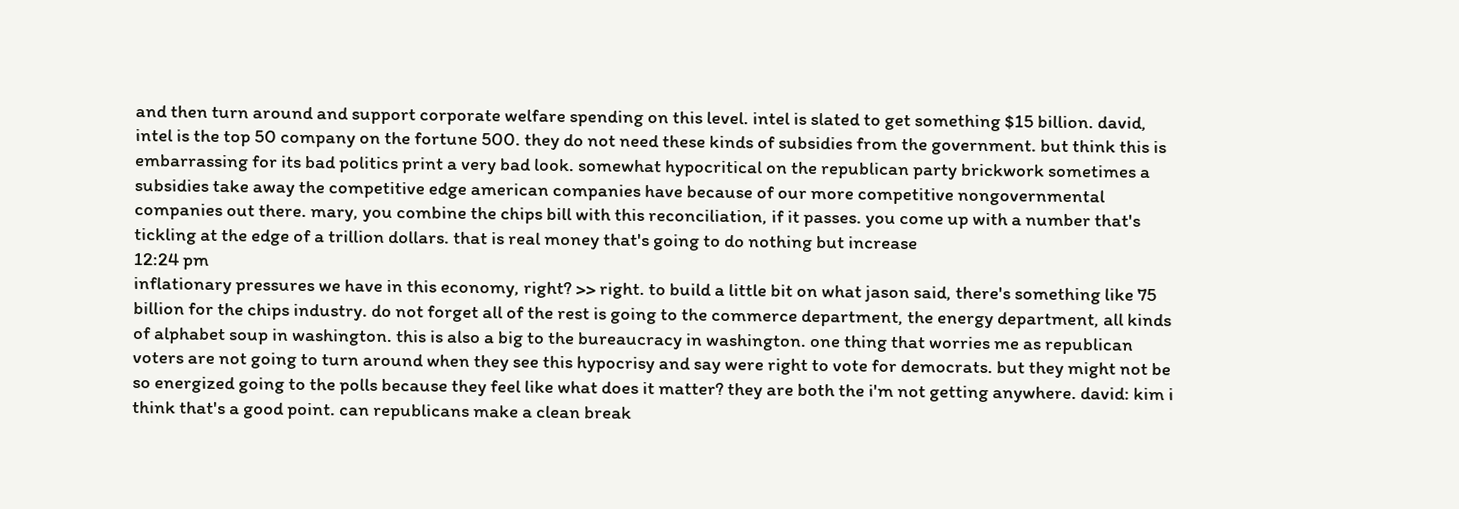and then turn around and support corporate welfare spending on this level. intel is slated to get something $15 billion. david, intel is the top 50 company on the fortune 500. they do not need these kinds of subsidies from the government. but think this is embarrassing for its bad politics print a very bad look. somewhat hypocritical on the republican party brickwork sometimes a subsidies take away the competitive edge american companies have because of our more competitive nongovernmental companies out there. mary, you combine the chips bill with this reconciliation, if it passes. you come up with a number that's tickling at the edge of a trillion dollars. that is real money that's going to do nothing but increase
12:24 pm
inflationary pressures we have in this economy, right? >> right. to build a little bit on what jason said, there's something like 75 billion for the chips industry. do not forget all of the rest is going to the commerce department, the energy department, all kinds of alphabet soup in washington. this is also a big to the bureaucracy in washington. one thing that worries me as republican voters are not going to turn around when they see this hypocrisy and say were right to vote for democrats. but they might not be so energized going to the polls because they feel like what does it matter? they are both the i'm not getting anywhere. david: kim i think that's a good point. can republicans make a clean break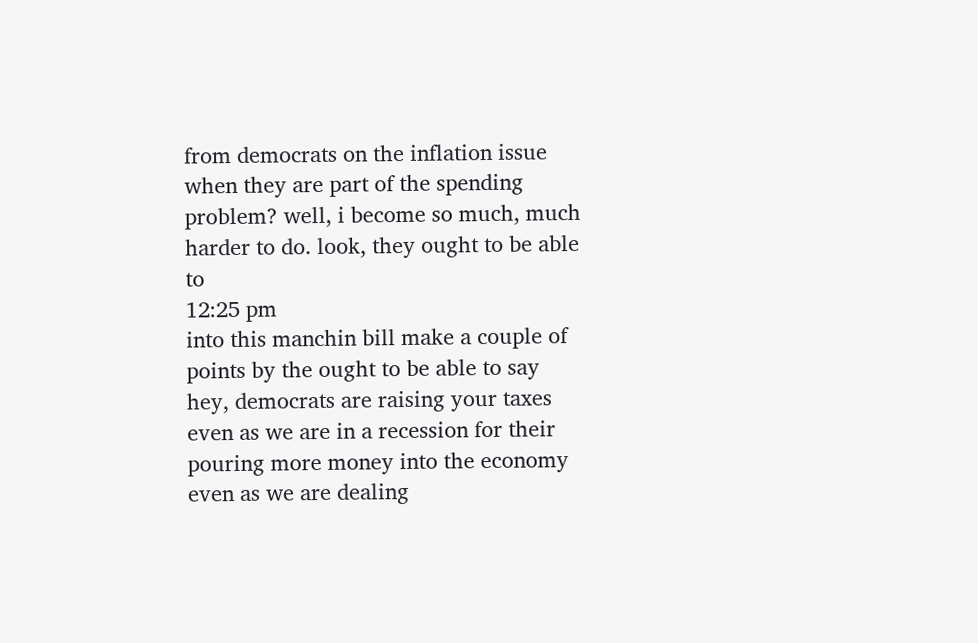from democrats on the inflation issue when they are part of the spending problem? well, i become so much, much harder to do. look, they ought to be able to
12:25 pm
into this manchin bill make a couple of points by the ought to be able to say hey, democrats are raising your taxes even as we are in a recession for their pouring more money into the economy even as we are dealing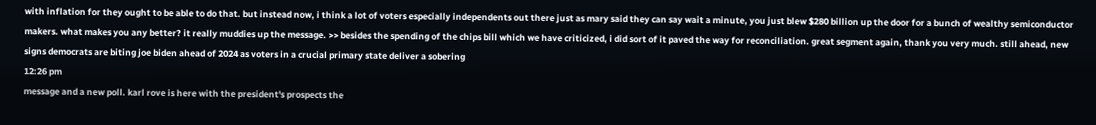with inflation for they ought to be able to do that. but instead now, i think a lot of voters especially independents out there just as mary said they can say wait a minute, you just blew $280 billion up the door for a bunch of wealthy semiconductor makers. what makes you any better? it really muddies up the message. >> besides the spending of the chips bill which we have criticized, i did sort of it paved the way for reconciliation. great segment again, thank you very much. still ahead, new signs democrats are biting joe biden ahead of 2024 as voters in a crucial primary state deliver a sobering
12:26 pm
message and a new poll. karl rove is here with the president's prospects the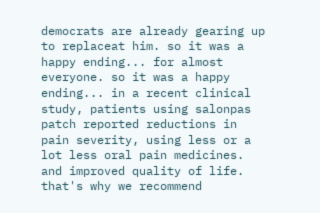democrats are already gearing up to replaceat him. so it was a happy ending... for almost everyone. so it was a happy ending... in a recent clinical study, patients using salonpas patch reported reductions in pain severity, using less or a lot less oral pain medicines. and improved quality of life. that's why we recommend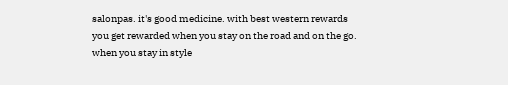salonpas. it's good medicine. with best western rewards you get rewarded when you stay on the road and on the go. when you stay in style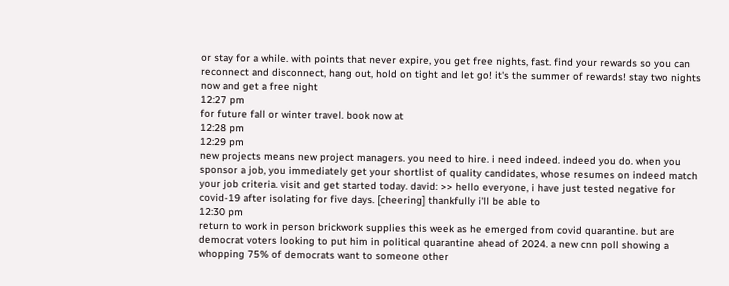or stay for a while. with points that never expire, you get free nights, fast. find your rewards so you can reconnect and disconnect, hang out, hold on tight and let go! it's the summer of rewards! stay two nights now and get a free night
12:27 pm
for future fall or winter travel. book now at
12:28 pm
12:29 pm
new projects means new project managers. you need to hire. i need indeed. indeed you do. when you sponsor a job, you immediately get your shortlist of quality candidates, whose resumes on indeed match your job criteria. visit and get started today. david: >> hello everyone, i have just tested negative for covid-19 after isolating for five days. [cheering] thankfully i'll be able to
12:30 pm
return to work in person brickwork supplies this week as he emerged from covid quarantine. but are democrat voters looking to put him in political quarantine ahead of 2024. a new cnn poll showing a whopping 75% of democrats want to someone other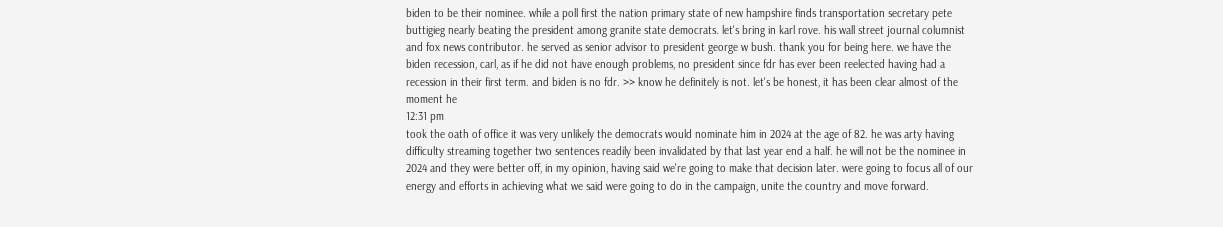biden to be their nominee. while a poll first the nation primary state of new hampshire finds transportation secretary pete buttigieg nearly beating the president among granite state democrats. let's bring in karl rove. his wall street journal columnist and fox news contributor. he served as senior advisor to president george w bush. thank you for being here. we have the biden recession, carl, as if he did not have enough problems, no president since fdr has ever been reelected having had a recession in their first term. and biden is no fdr. >> know he definitely is not. let's be honest, it has been clear almost of the moment he
12:31 pm
took the oath of office it was very unlikely the democrats would nominate him in 2024 at the age of 82. he was arty having difficulty streaming together two sentences readily been invalidated by that last year end a half. he will not be the nominee in 2024 and they were better off, in my opinion, having said we're going to make that decision later. were going to focus all of our energy and efforts in achieving what we said were going to do in the campaign, unite the country and move forward.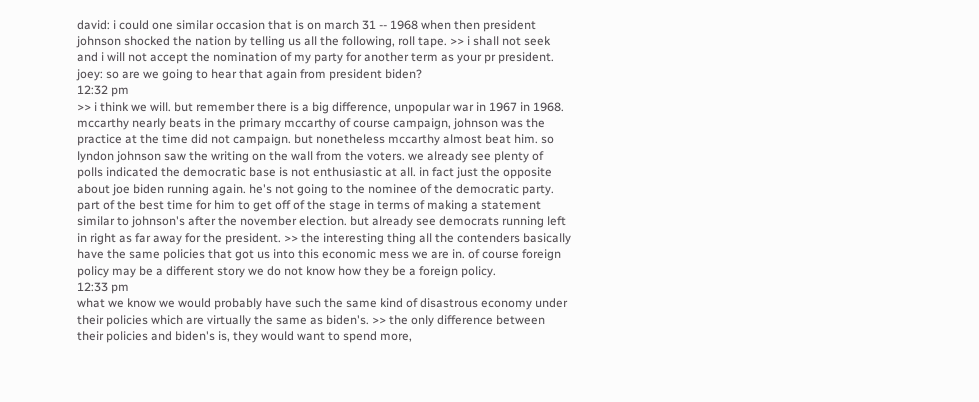david: i could one similar occasion that is on march 31 -- 1968 when then president johnson shocked the nation by telling us all the following, roll tape. >> i shall not seek and i will not accept the nomination of my party for another term as your pr president. joey: so are we going to hear that again from president biden?
12:32 pm
>> i think we will. but remember there is a big difference, unpopular war in 1967 in 1968. mccarthy nearly beats in the primary mccarthy of course campaign, johnson was the practice at the time did not campaign. but nonetheless mccarthy almost beat him. so lyndon johnson saw the writing on the wall from the voters. we already see plenty of polls indicated the democratic base is not enthusiastic at all. in fact just the opposite about joe biden running again. he's not going to the nominee of the democratic party. part of the best time for him to get off of the stage in terms of making a statement similar to johnson's after the november election. but already see democrats running left in right as far away for the president. >> the interesting thing all the contenders basically have the same policies that got us into this economic mess we are in. of course foreign policy may be a different story we do not know how they be a foreign policy.
12:33 pm
what we know we would probably have such the same kind of disastrous economy under their policies which are virtually the same as biden's. >> the only difference between their policies and biden's is, they would want to spend more,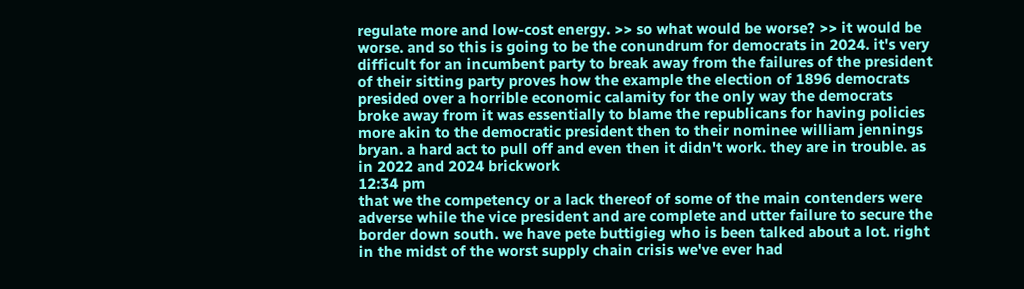regulate more and low-cost energy. >> so what would be worse? >> it would be worse. and so this is going to be the conundrum for democrats in 2024. it's very difficult for an incumbent party to break away from the failures of the president of their sitting party proves how the example the election of 1896 democrats presided over a horrible economic calamity for the only way the democrats broke away from it was essentially to blame the republicans for having policies more akin to the democratic president then to their nominee william jennings bryan. a hard act to pull off and even then it didn't work. they are in trouble. as in 2022 and 2024 brickwork
12:34 pm
that we the competency or a lack thereof of some of the main contenders were adverse while the vice president and are complete and utter failure to secure the border down south. we have pete buttigieg who is been talked about a lot. right in the midst of the worst supply chain crisis we've ever had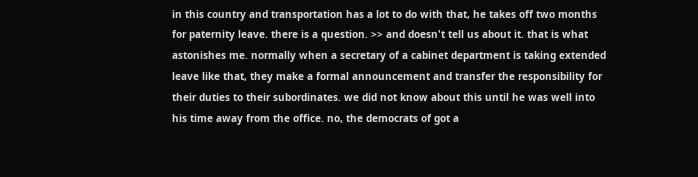in this country and transportation has a lot to do with that, he takes off two months for paternity leave. there is a question. >> and doesn't tell us about it. that is what astonishes me. normally when a secretary of a cabinet department is taking extended leave like that, they make a formal announcement and transfer the responsibility for their duties to their subordinates. we did not know about this until he was well into his time away from the office. no, the democrats of got a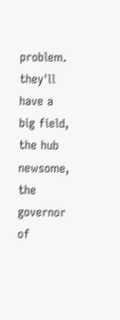problem. they'll have a big field, the hub newsome, the governor of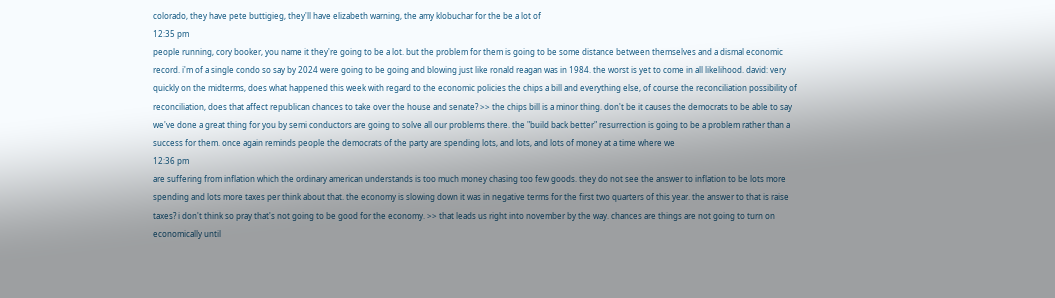colorado, they have pete buttigieg, they'll have elizabeth warning, the amy klobuchar for the be a lot of
12:35 pm
people running, cory booker, you name it they're going to be a lot. but the problem for them is going to be some distance between themselves and a dismal economic record. i'm of a single condo so say by 2024 were going to be going and blowing just like ronald reagan was in 1984. the worst is yet to come in all likelihood. david: very quickly on the midterms, does what happened this week with regard to the economic policies the chips a bill and everything else, of course the reconciliation possibility of reconciliation, does that affect republican chances to take over the house and senate? >> the chips bill is a minor thing. don't be it causes the democrats to be able to say we've done a great thing for you by semi conductors are going to solve all our problems there. the "build back better" resurrection is going to be a problem rather than a success for them. once again reminds people the democrats of the party are spending lots, and lots, and lots of money at a time where we
12:36 pm
are suffering from inflation which the ordinary american understands is too much money chasing too few goods. they do not see the answer to inflation to be lots more spending and lots more taxes per think about that. the economy is slowing down it was in negative terms for the first two quarters of this year. the answer to that is raise taxes? i don't think so pray that's not going to be good for the economy. >> that leads us right into november by the way. chances are things are not going to turn on economically until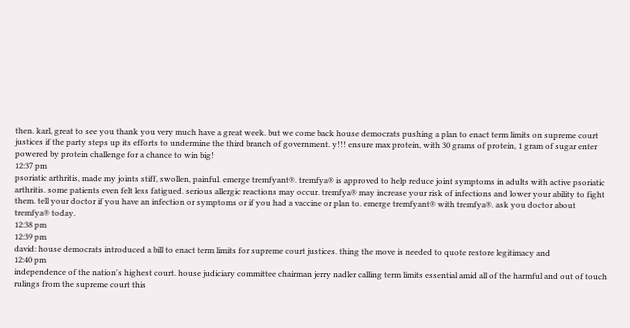then. karl, great to see you thank you very much have a great week. but we come back house democrats pushing a plan to enact term limits on supreme court justices if the party steps up its efforts to undermine the third branch of government. y!!! ensure max protein, with 30 grams of protein, 1 gram of sugar enter powered by protein challenge for a chance to win big!
12:37 pm
psoriatic arthritis, made my joints stiff, swollen, painful. emerge tremfyant®. tremfya® is approved to help reduce joint symptoms in adults with active psoriatic arthritis. some patients even felt less fatigued. serious allergic reactions may occur. tremfya® may increase your risk of infections and lower your ability to fight them. tell your doctor if you have an infection or symptoms or if you had a vaccine or plan to. emerge tremfyant® with tremfya®. ask you doctor about tremfya® today.
12:38 pm
12:39 pm
david: house democrats introduced a bill to enact term limits for supreme court justices. thing the move is needed to quote restore legitimacy and
12:40 pm
independence of the nation's highest court. house judiciary committee chairman jerry nadler calling term limits essential amid all of the harmful and out of touch rulings from the supreme court this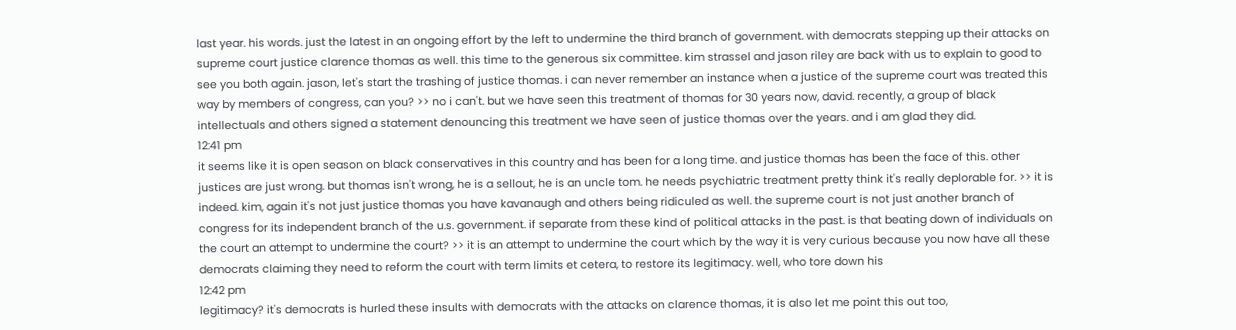last year. his words. just the latest in an ongoing effort by the left to undermine the third branch of government. with democrats stepping up their attacks on supreme court justice clarence thomas as well. this time to the generous six committee. kim strassel and jason riley are back with us to explain to good to see you both again. jason, let's start the trashing of justice thomas. i can never remember an instance when a justice of the supreme court was treated this way by members of congress, can you? >> no i can't. but we have seen this treatment of thomas for 30 years now, david. recently, a group of black intellectuals and others signed a statement denouncing this treatment we have seen of justice thomas over the years. and i am glad they did.
12:41 pm
it seems like it is open season on black conservatives in this country and has been for a long time. and justice thomas has been the face of this. other justices are just wrong. but thomas isn't wrong, he is a sellout, he is an uncle tom. he needs psychiatric treatment pretty think it's really deplorable for. >> it is indeed. kim, again it's not just justice thomas you have kavanaugh and others being ridiculed as well. the supreme court is not just another branch of congress for its independent branch of the u.s. government. if separate from these kind of political attacks in the past. is that beating down of individuals on the court an attempt to undermine the court? >> it is an attempt to undermine the court which by the way it is very curious because you now have all these democrats claiming they need to reform the court with term limits et cetera, to restore its legitimacy. well, who tore down his
12:42 pm
legitimacy? it's democrats is hurled these insults with democrats with the attacks on clarence thomas, it is also let me point this out too,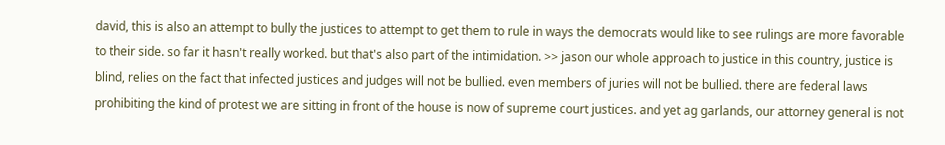david, this is also an attempt to bully the justices to attempt to get them to rule in ways the democrats would like to see rulings are more favorable to their side. so far it hasn't really worked. but that's also part of the intimidation. >> jason our whole approach to justice in this country, justice is blind, relies on the fact that infected justices and judges will not be bullied. even members of juries will not be bullied. there are federal laws prohibiting the kind of protest we are sitting in front of the house is now of supreme court justices. and yet ag garlands, our attorney general is not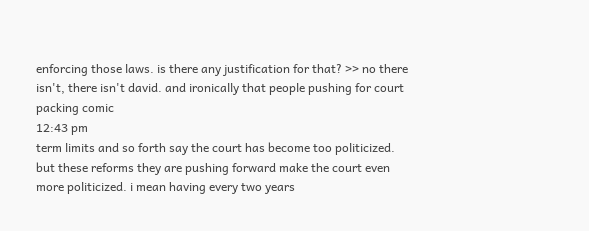enforcing those laws. is there any justification for that? >> no there isn't, there isn't david. and ironically that people pushing for court packing comic
12:43 pm
term limits and so forth say the court has become too politicized. but these reforms they are pushing forward make the court even more politicized. i mean having every two years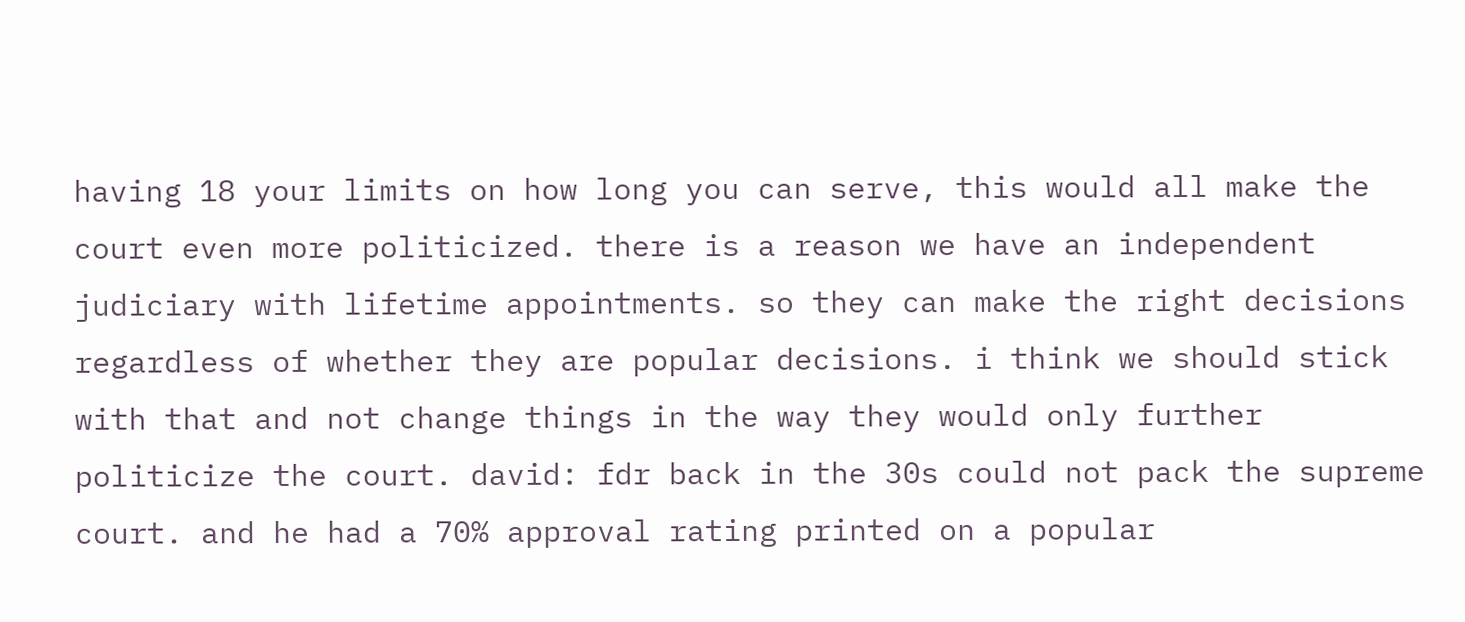having 18 your limits on how long you can serve, this would all make the court even more politicized. there is a reason we have an independent judiciary with lifetime appointments. so they can make the right decisions regardless of whether they are popular decisions. i think we should stick with that and not change things in the way they would only further politicize the court. david: fdr back in the 30s could not pack the supreme court. and he had a 70% approval rating printed on a popular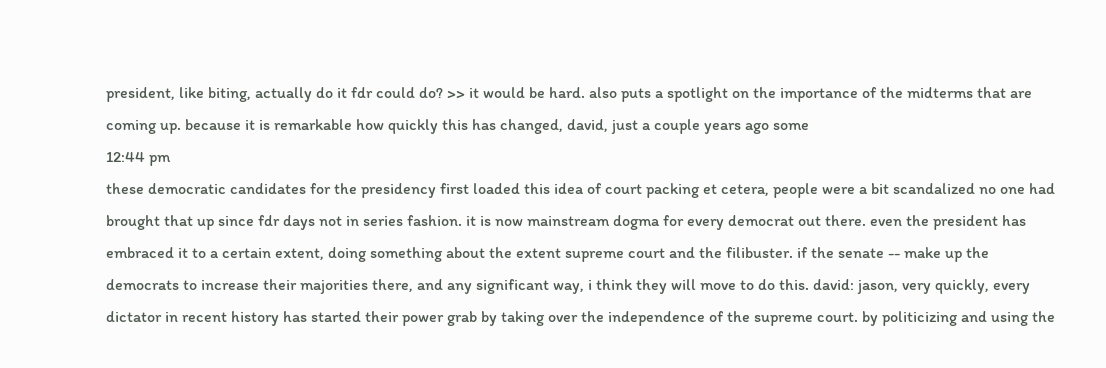president, like biting, actually do it fdr could do? >> it would be hard. also puts a spotlight on the importance of the midterms that are coming up. because it is remarkable how quickly this has changed, david, just a couple years ago some
12:44 pm
these democratic candidates for the presidency first loaded this idea of court packing et cetera, people were a bit scandalized no one had brought that up since fdr days not in series fashion. it is now mainstream dogma for every democrat out there. even the president has embraced it to a certain extent, doing something about the extent supreme court and the filibuster. if the senate -- make up the democrats to increase their majorities there, and any significant way, i think they will move to do this. david: jason, very quickly, every dictator in recent history has started their power grab by taking over the independence of the supreme court. by politicizing and using the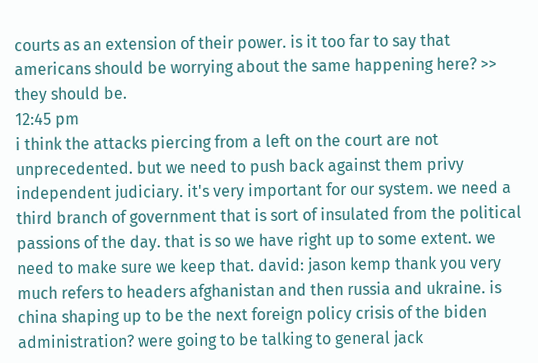courts as an extension of their power. is it too far to say that americans should be worrying about the same happening here? >> they should be.
12:45 pm
i think the attacks piercing from a left on the court are not unprecedented. but we need to push back against them privy independent judiciary. it's very important for our system. we need a third branch of government that is sort of insulated from the political passions of the day. that is so we have right up to some extent. we need to make sure we keep that. david: jason kemp thank you very much refers to headers afghanistan and then russia and ukraine. is china shaping up to be the next foreign policy crisis of the biden administration? were going to be talking to general jack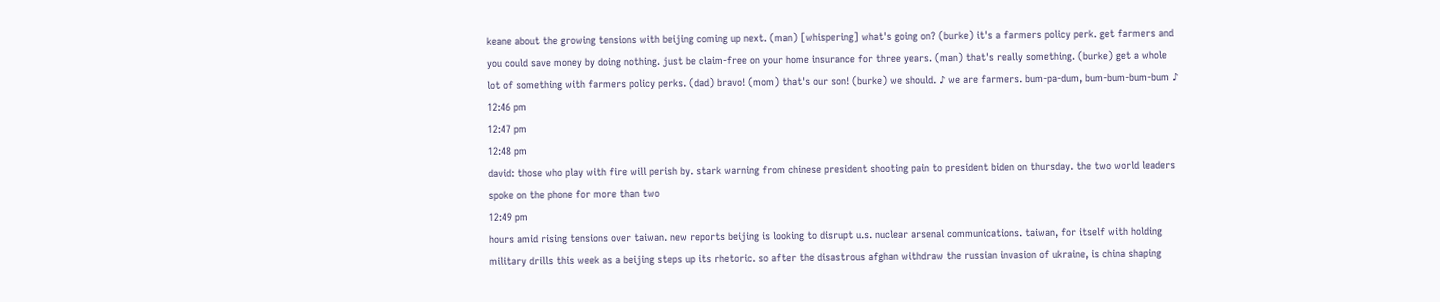keane about the growing tensions with beijing coming up next. (man) [whispering] what's going on? (burke) it's a farmers policy perk. get farmers and you could save money by doing nothing. just be claim-free on your home insurance for three years. (man) that's really something. (burke) get a whole lot of something with farmers policy perks. (dad) bravo! (mom) that's our son! (burke) we should. ♪ we are farmers. bum-pa-dum, bum-bum-bum-bum ♪
12:46 pm
12:47 pm
12:48 pm
david: those who play with fire will perish by. stark warning from chinese president shooting pain to president biden on thursday. the two world leaders spoke on the phone for more than two
12:49 pm
hours amid rising tensions over taiwan. new reports beijing is looking to disrupt u.s. nuclear arsenal communications. taiwan, for itself with holding military drills this week as a beijing steps up its rhetoric. so after the disastrous afghan withdraw the russian invasion of ukraine, is china shaping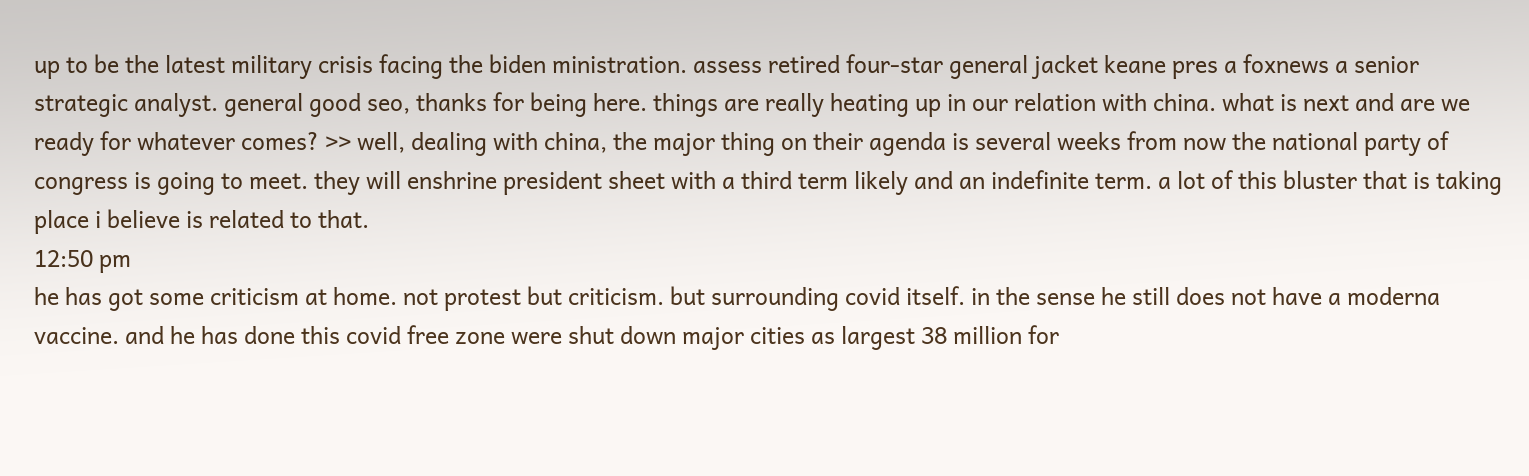up to be the latest military crisis facing the biden ministration. assess retired four-star general jacket keane pres a foxnews a senior strategic analyst. general good seo, thanks for being here. things are really heating up in our relation with china. what is next and are we ready for whatever comes? >> well, dealing with china, the major thing on their agenda is several weeks from now the national party of congress is going to meet. they will enshrine president sheet with a third term likely and an indefinite term. a lot of this bluster that is taking place i believe is related to that.
12:50 pm
he has got some criticism at home. not protest but criticism. but surrounding covid itself. in the sense he still does not have a moderna vaccine. and he has done this covid free zone were shut down major cities as largest 38 million for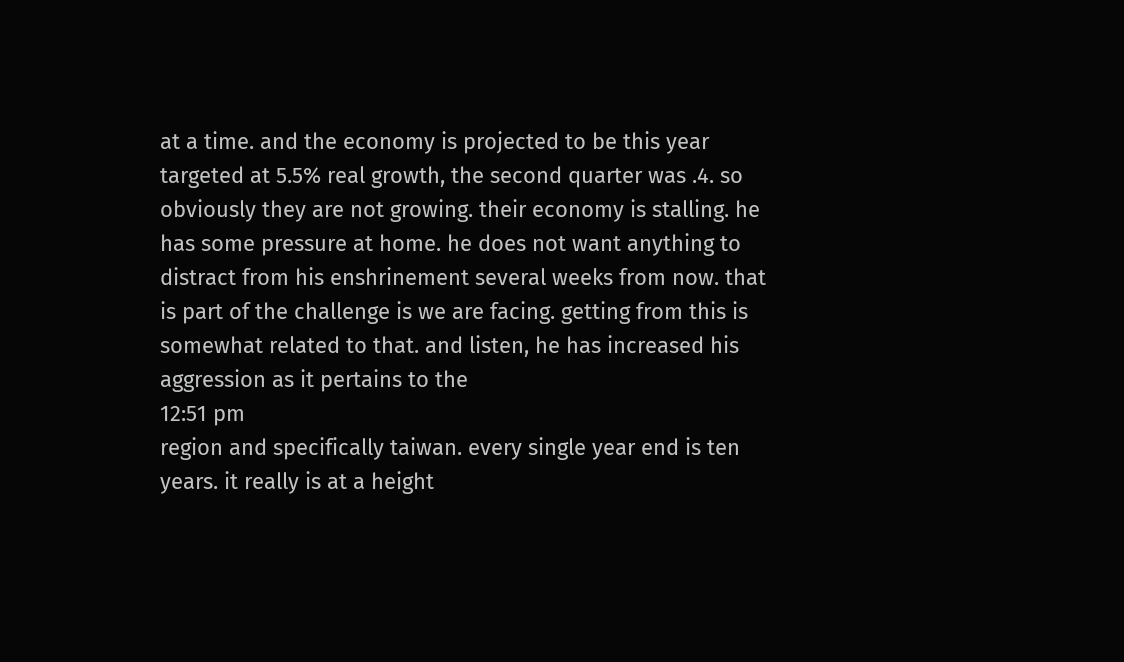at a time. and the economy is projected to be this year targeted at 5.5% real growth, the second quarter was .4. so obviously they are not growing. their economy is stalling. he has some pressure at home. he does not want anything to distract from his enshrinement several weeks from now. that is part of the challenge is we are facing. getting from this is somewhat related to that. and listen, he has increased his aggression as it pertains to the
12:51 pm
region and specifically taiwan. every single year end is ten years. it really is at a height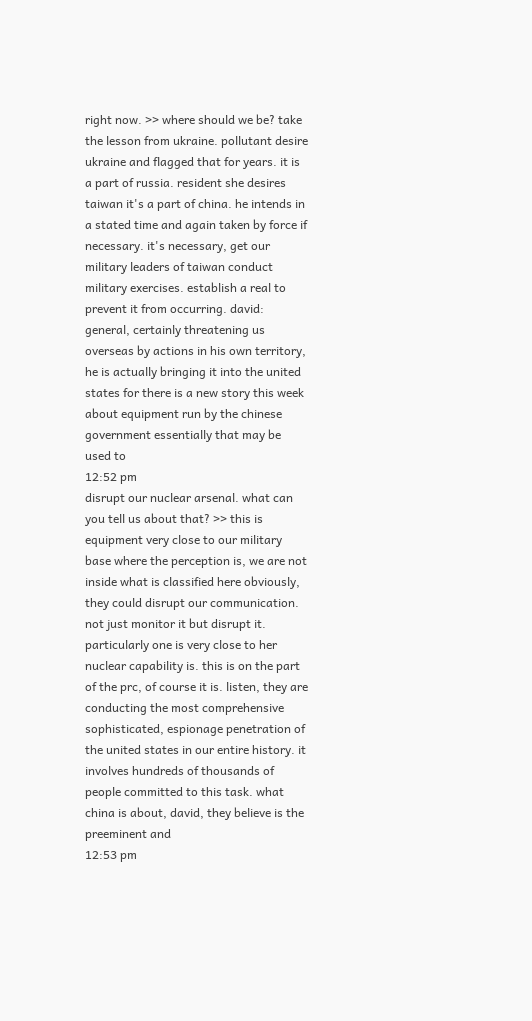right now. >> where should we be? take the lesson from ukraine. pollutant desire ukraine and flagged that for years. it is a part of russia. resident she desires taiwan it's a part of china. he intends in a stated time and again taken by force if necessary. it's necessary, get our military leaders of taiwan conduct military exercises. establish a real to prevent it from occurring. david: general, certainly threatening us overseas by actions in his own territory, he is actually bringing it into the united states for there is a new story this week about equipment run by the chinese government essentially that may be used to
12:52 pm
disrupt our nuclear arsenal. what can you tell us about that? >> this is equipment very close to our military base where the perception is, we are not inside what is classified here obviously, they could disrupt our communication. not just monitor it but disrupt it. particularly one is very close to her nuclear capability is. this is on the part of the prc, of course it is. listen, they are conducting the most comprehensive sophisticated, espionage penetration of the united states in our entire history. it involves hundreds of thousands of people committed to this task. what china is about, david, they believe is the preeminent and
12:53 pm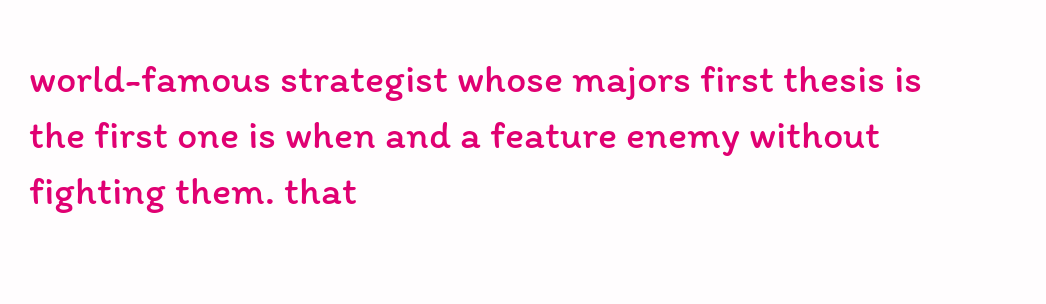world-famous strategist whose majors first thesis is the first one is when and a feature enemy without fighting them. that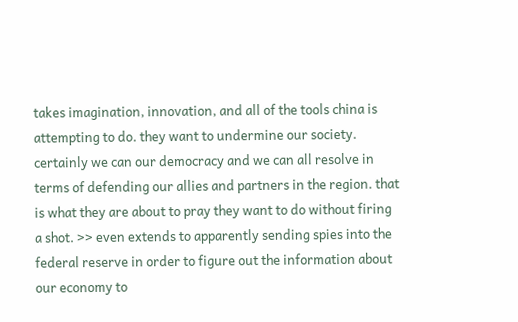takes imagination, innovation, and all of the tools china is attempting to do. they want to undermine our society. certainly we can our democracy and we can all resolve in terms of defending our allies and partners in the region. that is what they are about to pray they want to do without firing a shot. >> even extends to apparently sending spies into the federal reserve in order to figure out the information about our economy to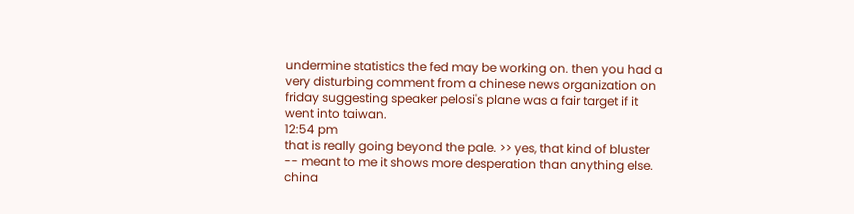undermine statistics the fed may be working on. then you had a very disturbing comment from a chinese news organization on friday suggesting speaker pelosi's plane was a fair target if it went into taiwan.
12:54 pm
that is really going beyond the pale. >> yes, that kind of bluster -- meant to me it shows more desperation than anything else. china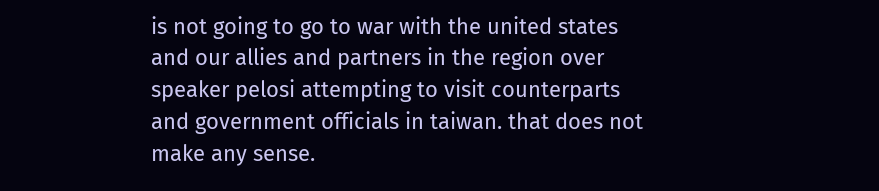is not going to go to war with the united states and our allies and partners in the region over speaker pelosi attempting to visit counterparts and government officials in taiwan. that does not make any sense.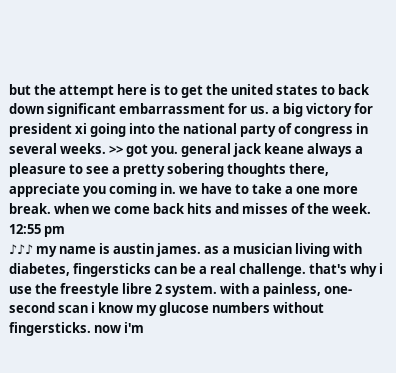but the attempt here is to get the united states to back down significant embarrassment for us. a big victory for president xi going into the national party of congress in several weeks. >> got you. general jack keane always a pleasure to see a pretty sobering thoughts there, appreciate you coming in. we have to take a one more break. when we come back hits and misses of the week.
12:55 pm
♪♪♪ my name is austin james. as a musician living with diabetes, fingersticks can be a real challenge. that's why i use the freestyle libre 2 system. with a painless, one-second scan i know my glucose numbers without fingersticks. now i'm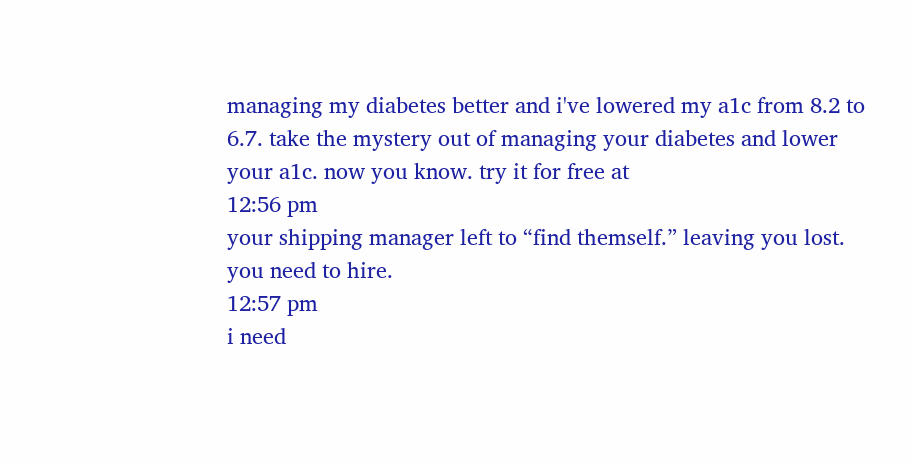managing my diabetes better and i've lowered my a1c from 8.2 to 6.7. take the mystery out of managing your diabetes and lower your a1c. now you know. try it for free at
12:56 pm
your shipping manager left to “find themself.” leaving you lost. you need to hire.
12:57 pm
i need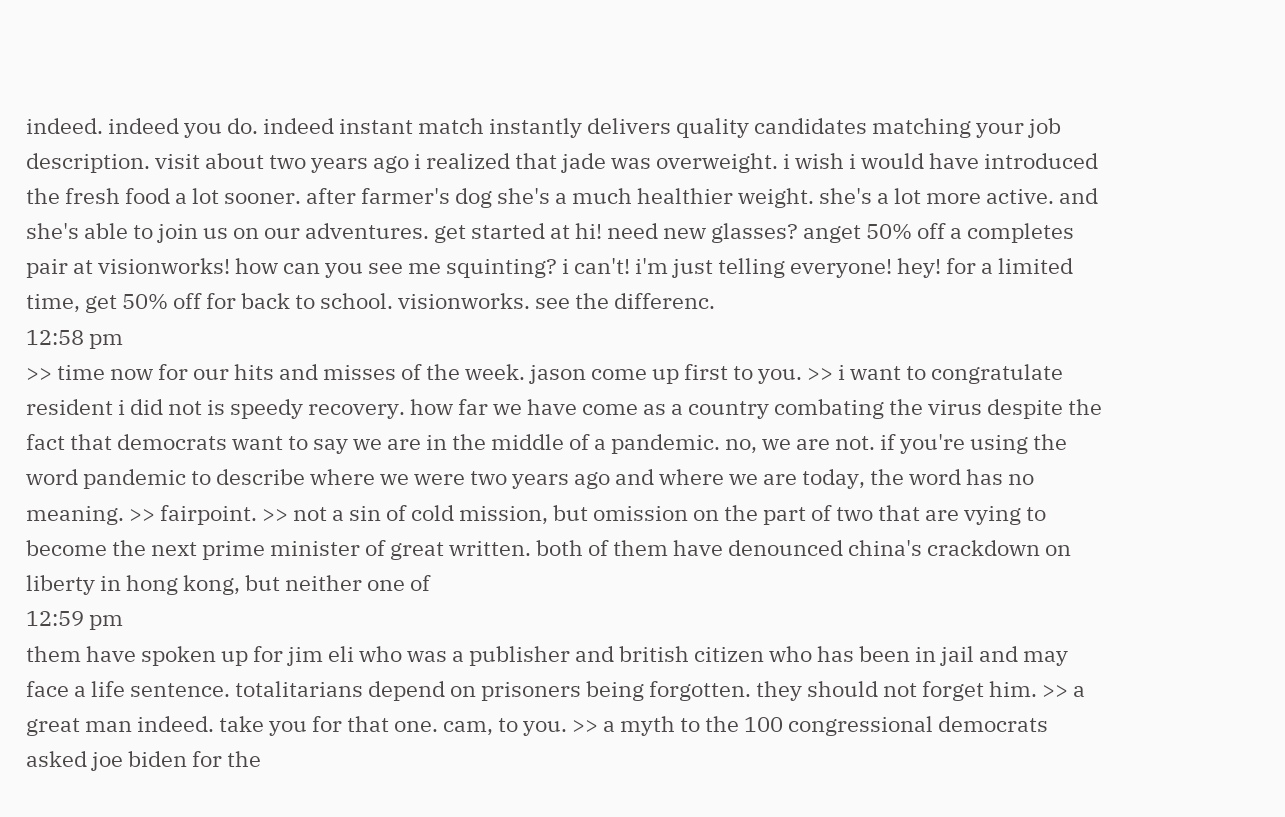indeed. indeed you do. indeed instant match instantly delivers quality candidates matching your job description. visit about two years ago i realized that jade was overweight. i wish i would have introduced the fresh food a lot sooner. after farmer's dog she's a much healthier weight. she's a lot more active. and she's able to join us on our adventures. get started at hi! need new glasses? anget 50% off a completes pair at visionworks! how can you see me squinting? i can't! i'm just telling everyone! hey! for a limited time, get 50% off for back to school. visionworks. see the differenc.
12:58 pm
>> time now for our hits and misses of the week. jason come up first to you. >> i want to congratulate resident i did not is speedy recovery. how far we have come as a country combating the virus despite the fact that democrats want to say we are in the middle of a pandemic. no, we are not. if you're using the word pandemic to describe where we were two years ago and where we are today, the word has no meaning. >> fairpoint. >> not a sin of cold mission, but omission on the part of two that are vying to become the next prime minister of great written. both of them have denounced china's crackdown on liberty in hong kong, but neither one of
12:59 pm
them have spoken up for jim eli who was a publisher and british citizen who has been in jail and may face a life sentence. totalitarians depend on prisoners being forgotten. they should not forget him. >> a great man indeed. take you for that one. cam, to you. >> a myth to the 100 congressional democrats asked joe biden for the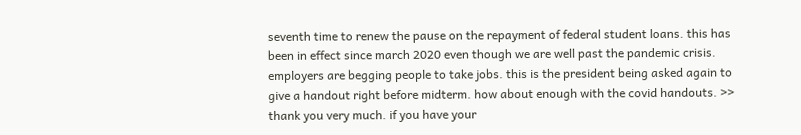seventh time to renew the pause on the repayment of federal student loans. this has been in effect since march 2020 even though we are well past the pandemic crisis. employers are begging people to take jobs. this is the president being asked again to give a handout right before midterm. how about enough with the covid handouts. >> thank you very much. if you have your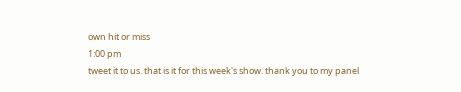own hit or miss
1:00 pm
tweet it to us. that is it for this week's show. thank you to my panel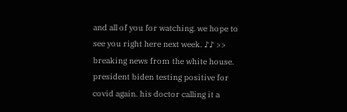and all of you for watching. we hope to see you right here next week. ♪♪ >> breaking news from the white house. president biden testing positive for covid again. his doctor calling it a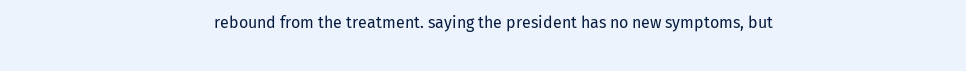rebound from the treatment. saying the president has no new symptoms, but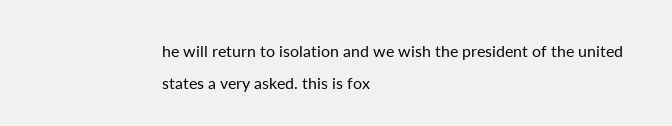he will return to isolation and we wish the president of the united states a very asked. this is fox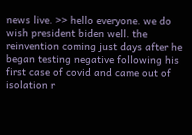news live. >> hello everyone. we do wish president biden well. the reinvention coming just days after he began testing negative following his first case of covid and came out of isolation r